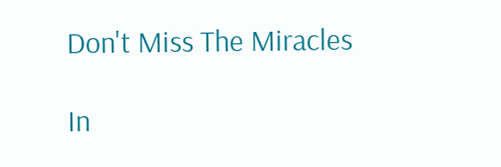Don't Miss The Miracles

In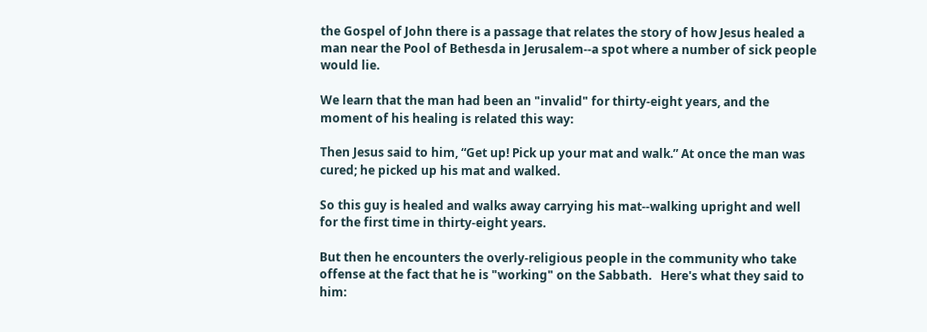the Gospel of John there is a passage that relates the story of how Jesus healed a man near the Pool of Bethesda in Jerusalem--a spot where a number of sick people would lie.

We learn that the man had been an "invalid" for thirty-eight years, and the moment of his healing is related this way:

Then Jesus said to him, “Get up! Pick up your mat and walk.” At once the man was cured; he picked up his mat and walked.

So this guy is healed and walks away carrying his mat--walking upright and well for the first time in thirty-eight years.

But then he encounters the overly-religious people in the community who take offense at the fact that he is "working" on the Sabbath.   Here's what they said to him: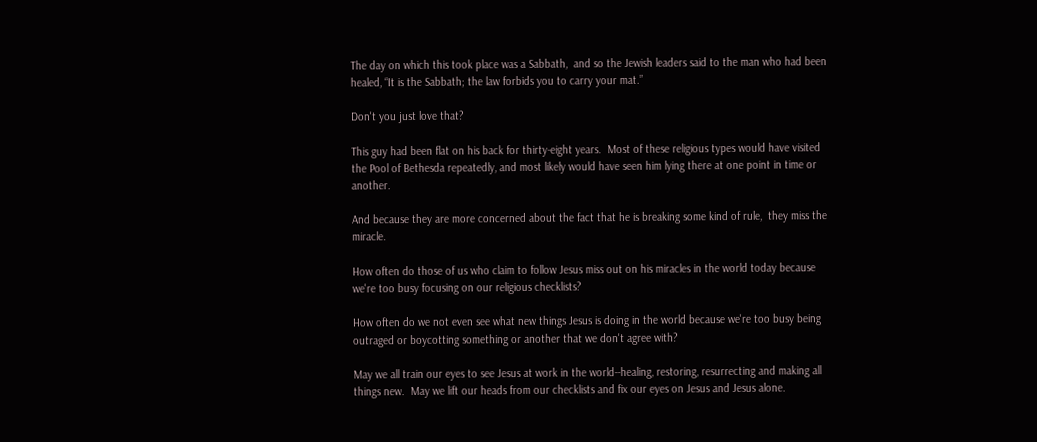The day on which this took place was a Sabbath,  and so the Jewish leaders said to the man who had been healed, “It is the Sabbath; the law forbids you to carry your mat.”

Don't you just love that?

This guy had been flat on his back for thirty-eight years.  Most of these religious types would have visited the Pool of Bethesda repeatedly, and most likely would have seen him lying there at one point in time or another.

And because they are more concerned about the fact that he is breaking some kind of rule,  they miss the miracle.

How often do those of us who claim to follow Jesus miss out on his miracles in the world today because we're too busy focusing on our religious checklists?

How often do we not even see what new things Jesus is doing in the world because we're too busy being outraged or boycotting something or another that we don't agree with?

May we all train our eyes to see Jesus at work in the world--healing, restoring, resurrecting and making all things new.  May we lift our heads from our checklists and fix our eyes on Jesus and Jesus alone.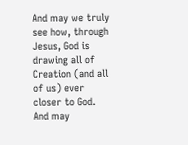And may we truly see how, through Jesus, God is drawing all of Creation (and all of us) ever closer to God.  And may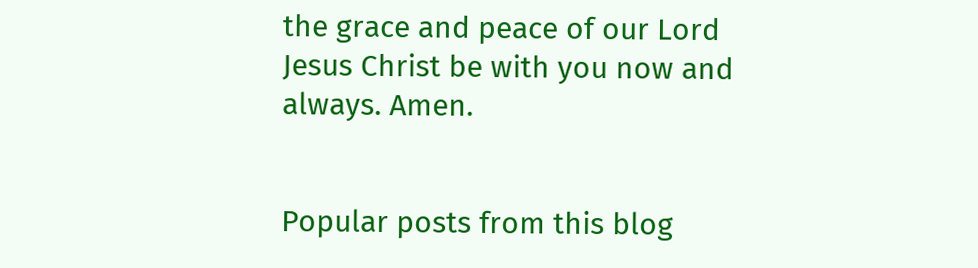the grace and peace of our Lord Jesus Christ be with you now and always. Amen.


Popular posts from this blog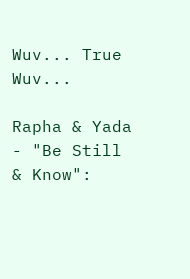Wuv... True Wuv...

Rapha & Yada - "Be Still & Know":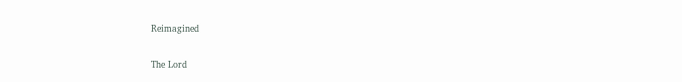Reimagined

The Lord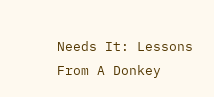Needs It: Lessons From A Donkey